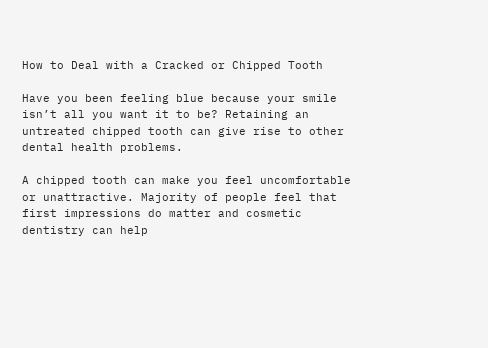How to Deal with a Cracked or Chipped Tooth

Have you been feeling blue because your smile isn’t all you want it to be? Retaining an untreated chipped tooth can give rise to other dental health problems.

A chipped tooth can make you feel uncomfortable or unattractive. Majority of people feel that first impressions do matter and cosmetic dentistry can help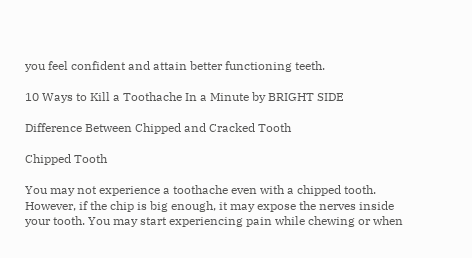you feel confident and attain better functioning teeth.

10 Ways to Kill a Toothache In a Minute by BRIGHT SIDE

Difference Between Chipped and Cracked Tooth

Chipped Tooth

You may not experience a toothache even with a chipped tooth. However, if the chip is big enough, it may expose the nerves inside your tooth. You may start experiencing pain while chewing or when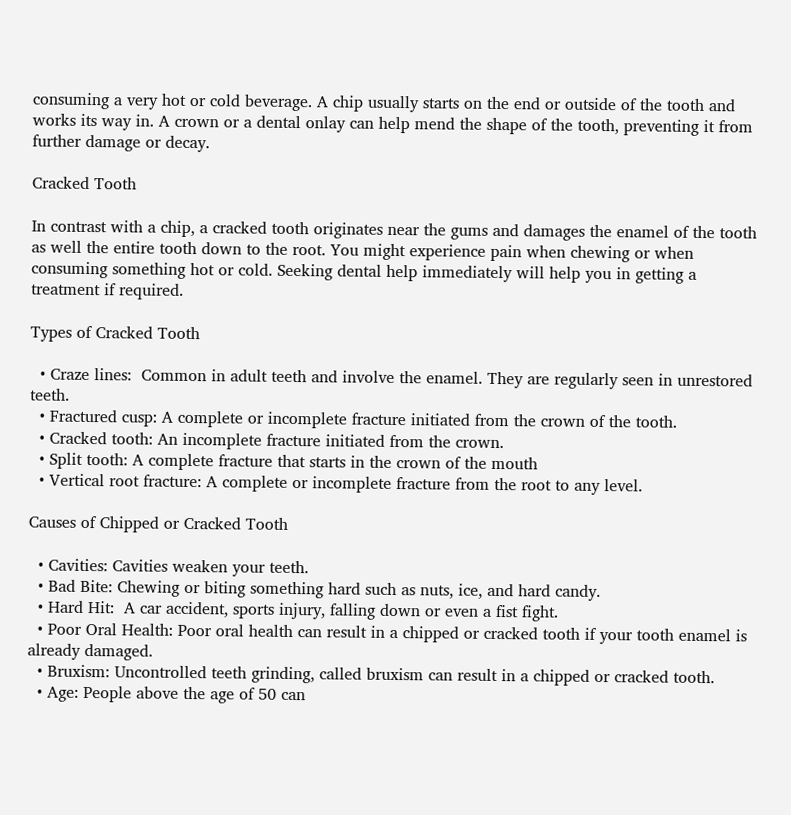consuming a very hot or cold beverage. A chip usually starts on the end or outside of the tooth and works its way in. A crown or a dental onlay can help mend the shape of the tooth, preventing it from further damage or decay.

Cracked Tooth

In contrast with a chip, a cracked tooth originates near the gums and damages the enamel of the tooth as well the entire tooth down to the root. You might experience pain when chewing or when consuming something hot or cold. Seeking dental help immediately will help you in getting a treatment if required.

Types of Cracked Tooth

  • Craze lines:  Common in adult teeth and involve the enamel. They are regularly seen in unrestored teeth.
  • Fractured cusp: A complete or incomplete fracture initiated from the crown of the tooth.
  • Cracked tooth: An incomplete fracture initiated from the crown.
  • Split tooth: A complete fracture that starts in the crown of the mouth
  • Vertical root fracture: A complete or incomplete fracture from the root to any level.

Causes of Chipped or Cracked Tooth

  • Cavities: Cavities weaken your teeth.
  • Bad Bite: Chewing or biting something hard such as nuts, ice, and hard candy.
  • Hard Hit:  A car accident, sports injury, falling down or even a fist fight.
  • Poor Oral Health: Poor oral health can result in a chipped or cracked tooth if your tooth enamel is already damaged.
  • Bruxism: Uncontrolled teeth grinding, called bruxism can result in a chipped or cracked tooth.
  • Age: People above the age of 50 can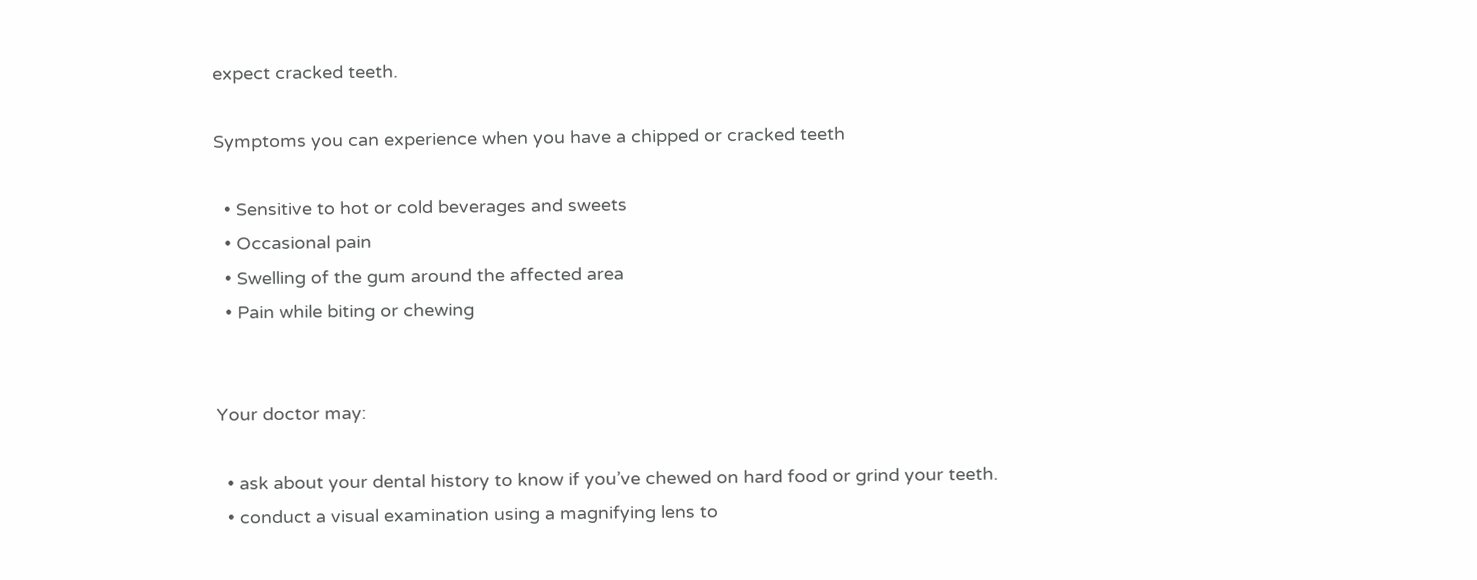expect cracked teeth.

Symptoms you can experience when you have a chipped or cracked teeth

  • Sensitive to hot or cold beverages and sweets
  • Occasional pain
  • Swelling of the gum around the affected area
  • Pain while biting or chewing


Your doctor may:

  • ask about your dental history to know if you’ve chewed on hard food or grind your teeth.
  • conduct a visual examination using a magnifying lens to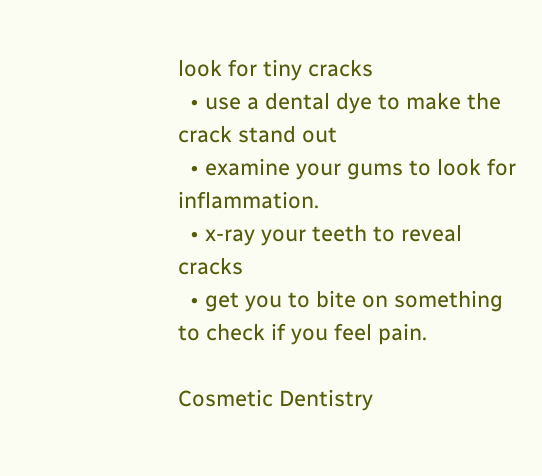look for tiny cracks
  • use a dental dye to make the crack stand out
  • examine your gums to look for inflammation.
  • x-ray your teeth to reveal cracks
  • get you to bite on something to check if you feel pain.

Cosmetic Dentistry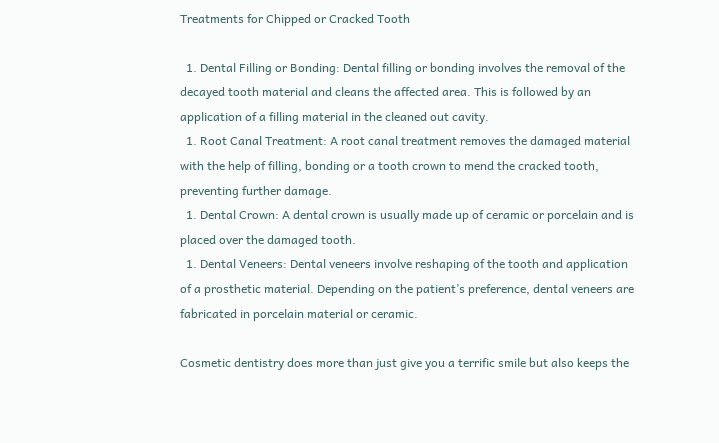Treatments for Chipped or Cracked Tooth

  1. Dental Filling or Bonding: Dental filling or bonding involves the removal of the decayed tooth material and cleans the affected area. This is followed by an application of a filling material in the cleaned out cavity.
  1. Root Canal Treatment: A root canal treatment removes the damaged material with the help of filling, bonding or a tooth crown to mend the cracked tooth, preventing further damage.
  1. Dental Crown: A dental crown is usually made up of ceramic or porcelain and is placed over the damaged tooth.
  1. Dental Veneers: Dental veneers involve reshaping of the tooth and application of a prosthetic material. Depending on the patient’s preference, dental veneers are fabricated in porcelain material or ceramic.

Cosmetic dentistry does more than just give you a terrific smile but also keeps the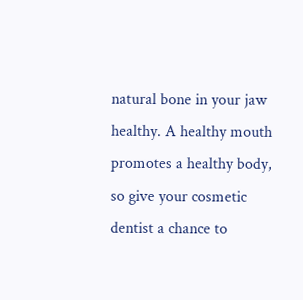natural bone in your jaw healthy. A healthy mouth promotes a healthy body, so give your cosmetic dentist a chance to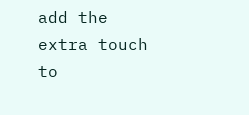add the extra touch to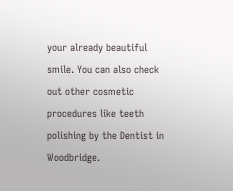your already beautiful smile. You can also check out other cosmetic procedures like teeth polishing by the Dentist in Woodbridge.